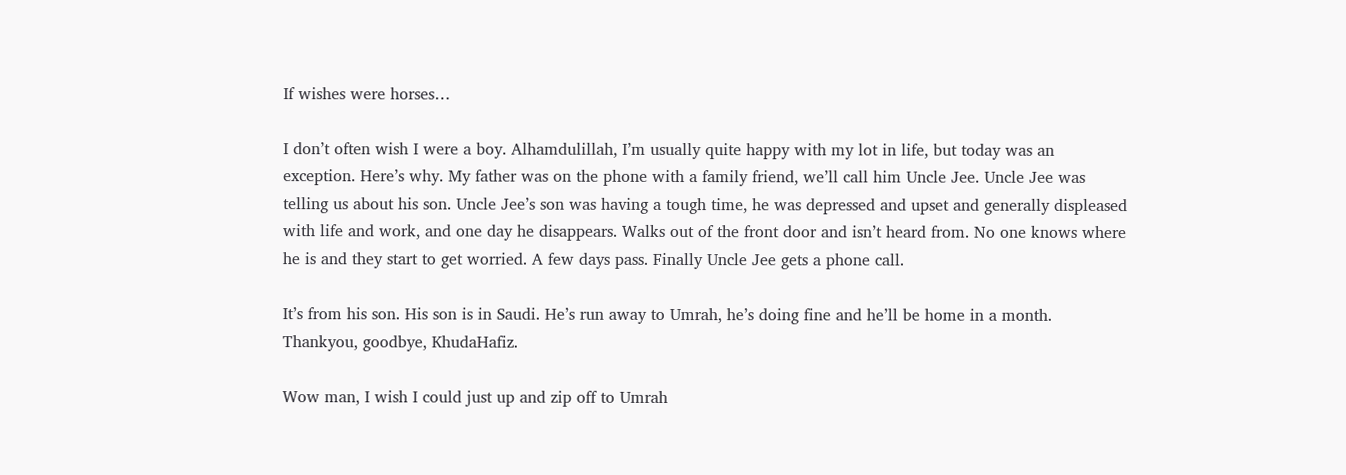If wishes were horses…

I don’t often wish I were a boy. Alhamdulillah, I’m usually quite happy with my lot in life, but today was an exception. Here’s why. My father was on the phone with a family friend, we’ll call him Uncle Jee. Uncle Jee was telling us about his son. Uncle Jee’s son was having a tough time, he was depressed and upset and generally displeased with life and work, and one day he disappears. Walks out of the front door and isn’t heard from. No one knows where he is and they start to get worried. A few days pass. Finally Uncle Jee gets a phone call.

It’s from his son. His son is in Saudi. He’s run away to Umrah, he’s doing fine and he’ll be home in a month. Thankyou, goodbye, KhudaHafiz.

Wow man, I wish I could just up and zip off to Umrah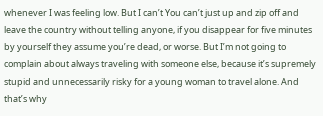whenever I was feeling low. But I can’t You can’t just up and zip off and leave the country without telling anyone, if you disappear for five minutes by yourself they assume you’re dead, or worse. But I’m not going to complain about always traveling with someone else, because it’s supremely stupid and unnecessarily risky for a young woman to travel alone. And that’s why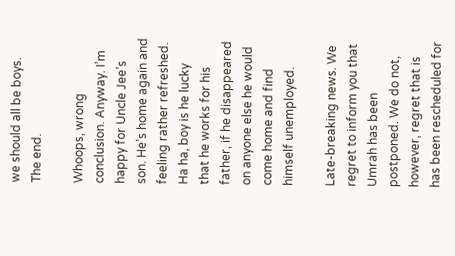we should all be boys. The end.

Whoops, wrong conclusion. Anyway. I’m happy for Uncle Jee’s son. He’s home again and feeling rather refreshed. Ha ha, boy is he lucky that he works for his father, if he disappeared on anyone else he would come home and find himself unemployed.

Late-breaking news. We regret to inform you that Umrah has been postponed. We do not, however, regret that is has been rescheduled for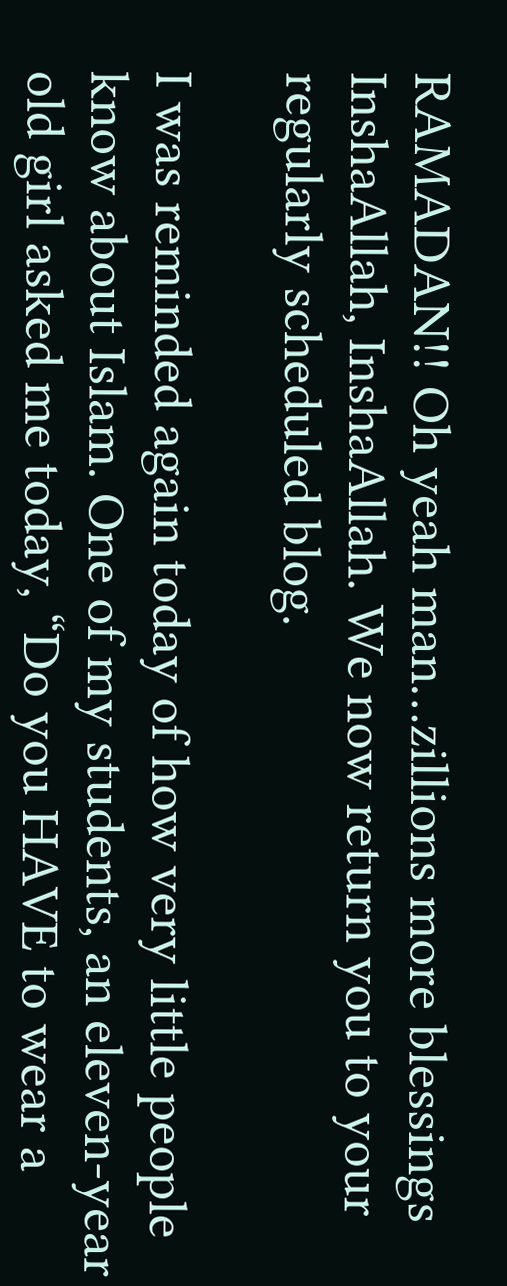RAMADAN!! Oh yeah man…zillions more blessings InshaAllah, InshaAllah. We now return you to your regularly scheduled blog.

I was reminded again today of how very little people know about Islam. One of my students, an eleven-year old girl asked me today, “Do you HAVE to wear a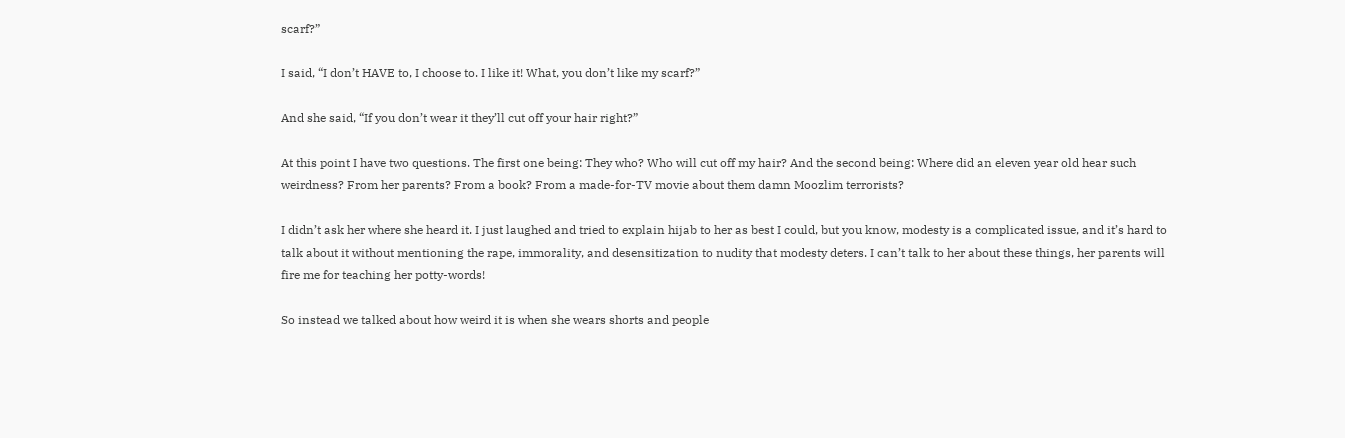scarf?”

I said, “I don’t HAVE to, I choose to. I like it! What, you don’t like my scarf?”

And she said, “If you don’t wear it they’ll cut off your hair right?”

At this point I have two questions. The first one being: They who? Who will cut off my hair? And the second being: Where did an eleven year old hear such weirdness? From her parents? From a book? From a made-for-TV movie about them damn Moozlim terrorists?

I didn’t ask her where she heard it. I just laughed and tried to explain hijab to her as best I could, but you know, modesty is a complicated issue, and it’s hard to talk about it without mentioning the rape, immorality, and desensitization to nudity that modesty deters. I can’t talk to her about these things, her parents will fire me for teaching her potty-words!

So instead we talked about how weird it is when she wears shorts and people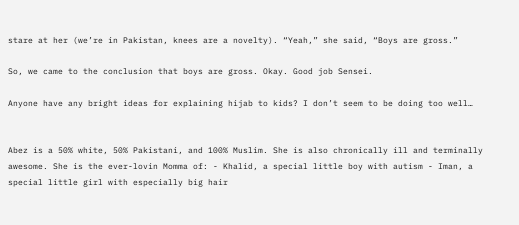stare at her (we’re in Pakistan, knees are a novelty). “Yeah,” she said, “Boys are gross.”

So, we came to the conclusion that boys are gross. Okay. Good job Sensei.

Anyone have any bright ideas for explaining hijab to kids? I don’t seem to be doing too well…


Abez is a 50% white, 50% Pakistani, and 100% Muslim. She is also chronically ill and terminally awesome. She is the ever-lovin Momma of: - Khalid, a special little boy with autism - Iman, a special little girl with especially big hair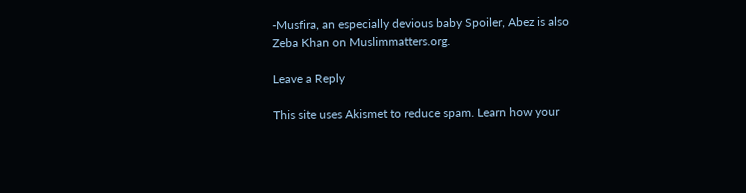-Musfira, an especially devious baby Spoiler, Abez is also Zeba Khan on Muslimmatters.org.

Leave a Reply

This site uses Akismet to reduce spam. Learn how your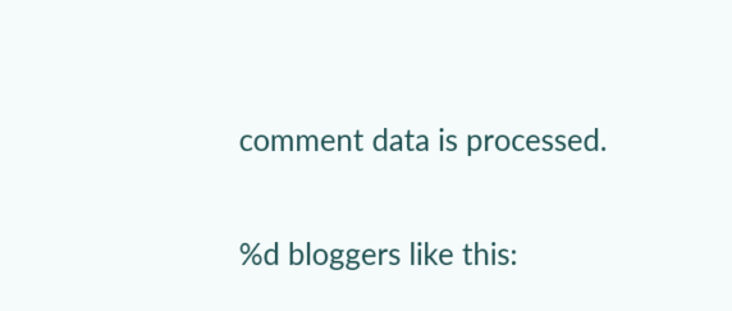comment data is processed.

%d bloggers like this: